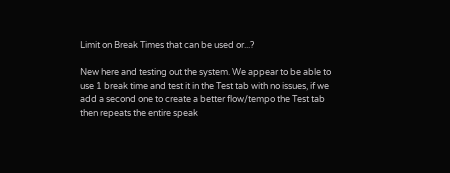Limit on Break Times that can be used or...?

New here and testing out the system. We appear to be able to use 1 break time and test it in the Test tab with no issues, if we add a second one to create a better flow/tempo the Test tab then repeats the entire speak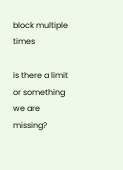block multiple times

is there a limit or something we are missing?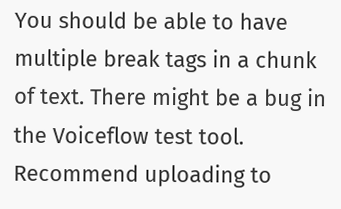You should be able to have multiple break tags in a chunk of text. There might be a bug in the Voiceflow test tool. Recommend uploading to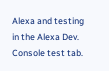Alexa and testing in the Alexa Dev. Console test tab.